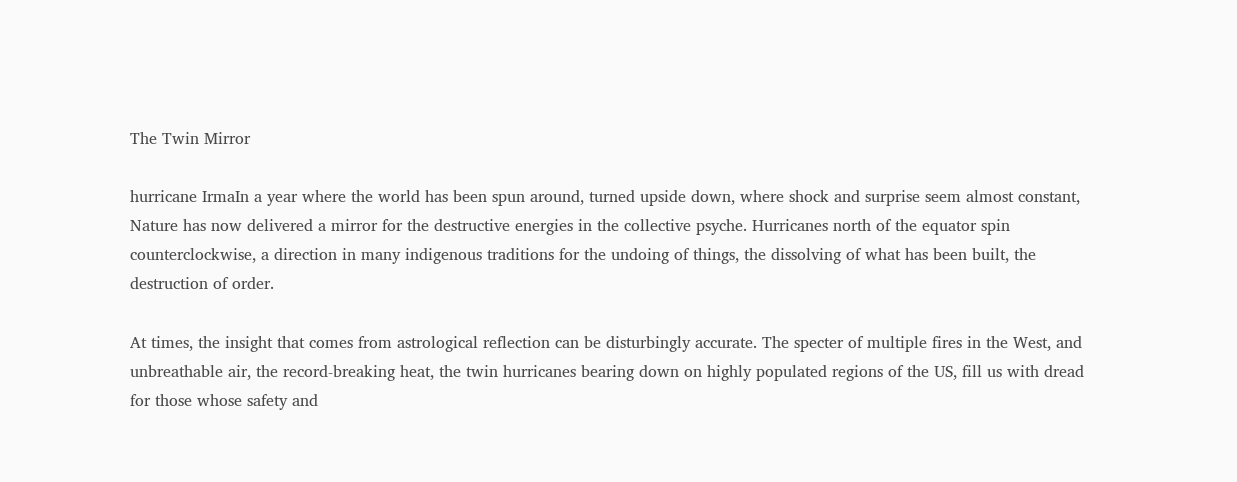The Twin Mirror

hurricane IrmaIn a year where the world has been spun around, turned upside down, where shock and surprise seem almost constant, Nature has now delivered a mirror for the destructive energies in the collective psyche. Hurricanes north of the equator spin counterclockwise, a direction in many indigenous traditions for the undoing of things, the dissolving of what has been built, the destruction of order.

At times, the insight that comes from astrological reflection can be disturbingly accurate. The specter of multiple fires in the West, and unbreathable air, the record-breaking heat, the twin hurricanes bearing down on highly populated regions of the US, fill us with dread for those whose safety and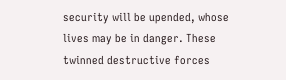security will be upended, whose lives may be in danger. These twinned destructive forces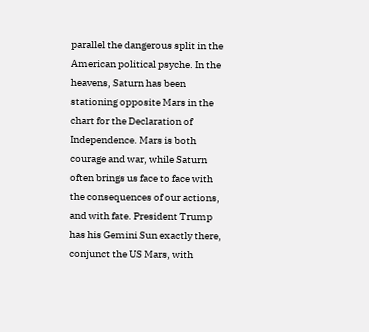parallel the dangerous split in the American political psyche. In the heavens, Saturn has been stationing opposite Mars in the chart for the Declaration of Independence. Mars is both courage and war, while Saturn often brings us face to face with the consequences of our actions, and with fate. President Trump has his Gemini Sun exactly there, conjunct the US Mars, with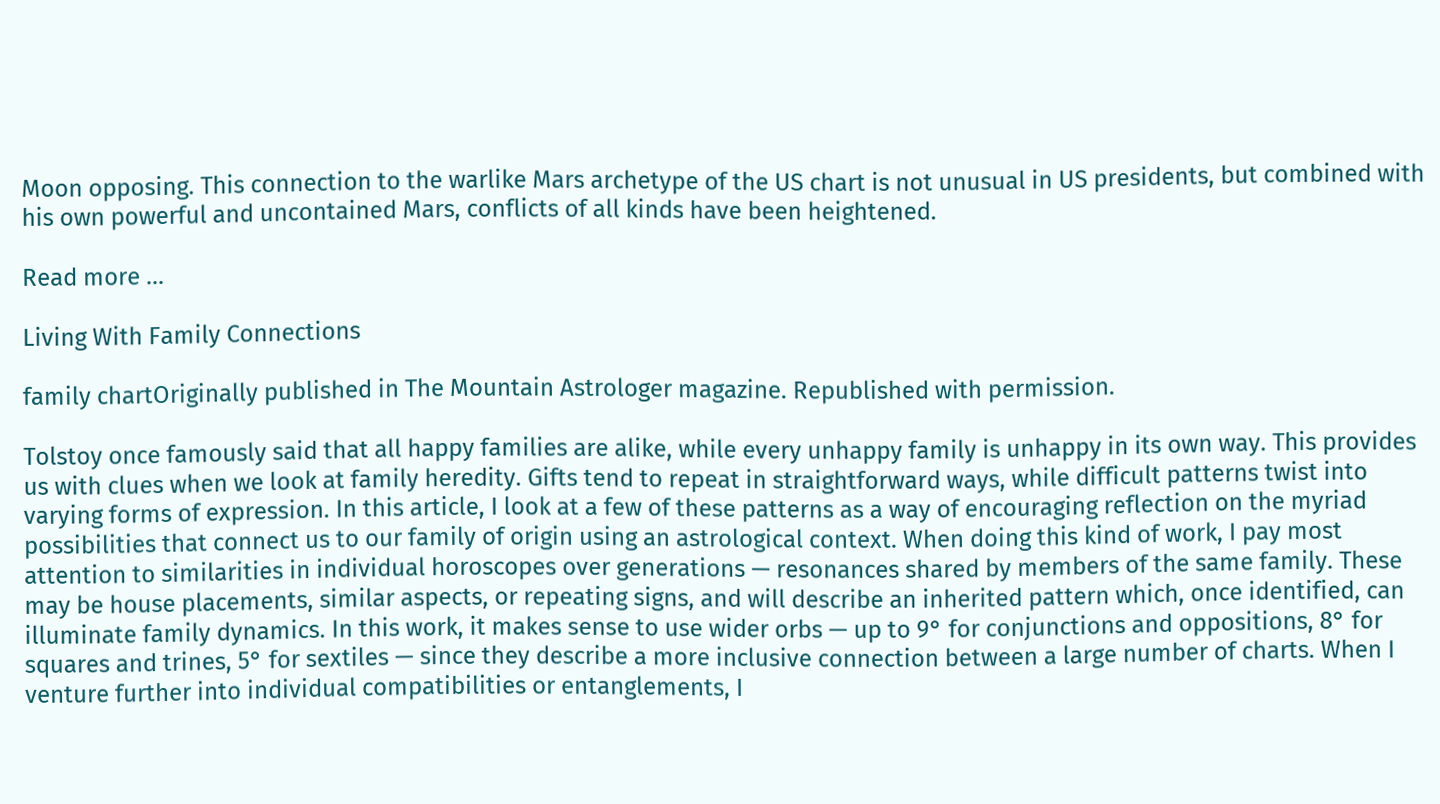Moon opposing. This connection to the warlike Mars archetype of the US chart is not unusual in US presidents, but combined with his own powerful and uncontained Mars, conflicts of all kinds have been heightened.

Read more ...

Living With Family Connections

family chartOriginally published in The Mountain Astrologer magazine. Republished with permission.

Tolstoy once famously said that all happy families are alike, while every unhappy family is unhappy in its own way. This provides us with clues when we look at family heredity. Gifts tend to repeat in straightforward ways, while difficult patterns twist into varying forms of expression. In this article, I look at a few of these patterns as a way of encouraging reflection on the myriad possibilities that connect us to our family of origin using an astrological context. When doing this kind of work, I pay most attention to similarities in individual horoscopes over generations — resonances shared by members of the same family. These may be house placements, similar aspects, or repeating signs, and will describe an inherited pattern which, once identified, can illuminate family dynamics. In this work, it makes sense to use wider orbs — up to 9° for conjunctions and oppositions, 8° for squares and trines, 5° for sextiles — since they describe a more inclusive connection between a large number of charts. When I venture further into individual compatibilities or entanglements, I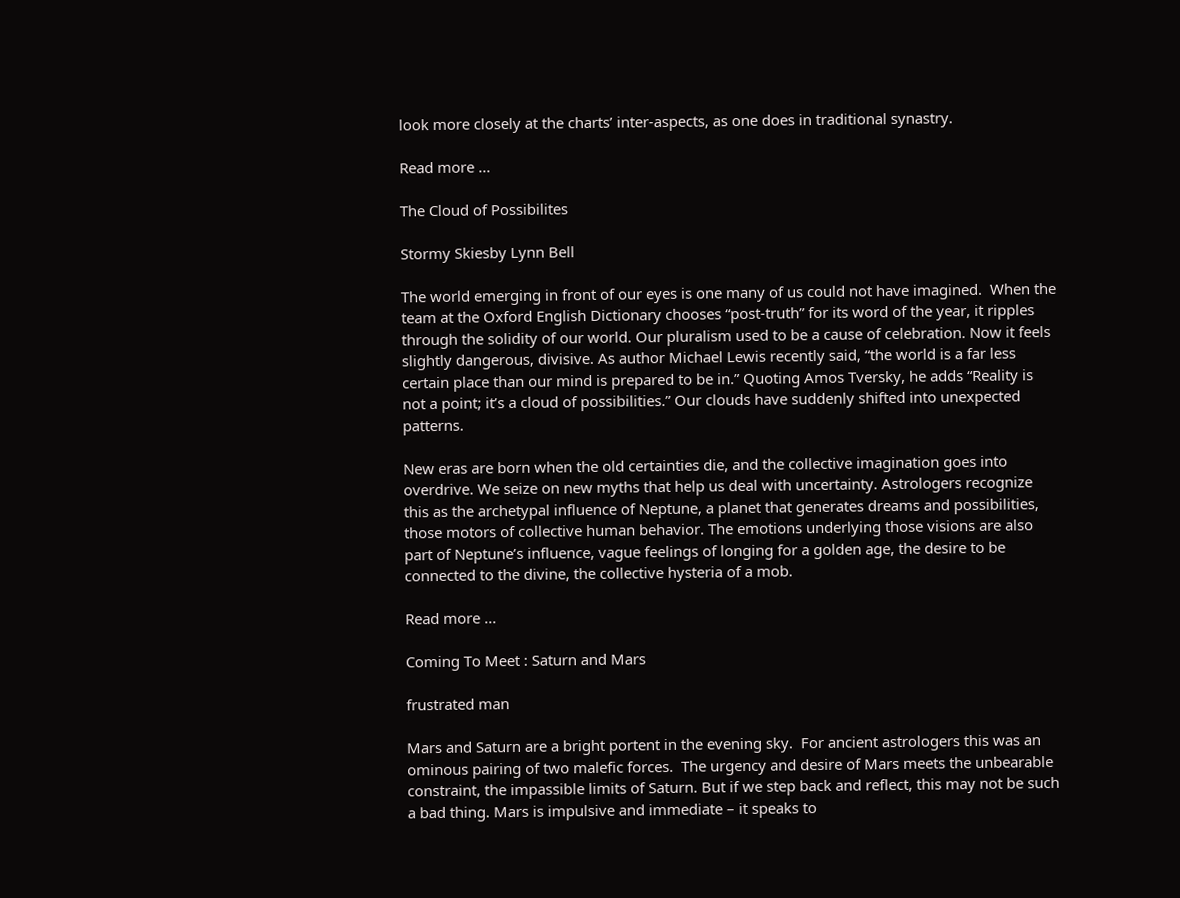look more closely at the charts’ inter-aspects, as one does in traditional synastry.

Read more ...

The Cloud of Possibilites

Stormy Skiesby Lynn Bell

The world emerging in front of our eyes is one many of us could not have imagined.  When the team at the Oxford English Dictionary chooses “post-truth” for its word of the year, it ripples through the solidity of our world. Our pluralism used to be a cause of celebration. Now it feels slightly dangerous, divisive. As author Michael Lewis recently said, “the world is a far less certain place than our mind is prepared to be in.” Quoting Amos Tversky, he adds “Reality is not a point; it’s a cloud of possibilities.” Our clouds have suddenly shifted into unexpected patterns.

New eras are born when the old certainties die, and the collective imagination goes into overdrive. We seize on new myths that help us deal with uncertainty. Astrologers recognize this as the archetypal influence of Neptune, a planet that generates dreams and possibilities, those motors of collective human behavior. The emotions underlying those visions are also part of Neptune’s influence, vague feelings of longing for a golden age, the desire to be connected to the divine, the collective hysteria of a mob.

Read more ...

Coming To Meet : Saturn and Mars

frustrated man

Mars and Saturn are a bright portent in the evening sky.  For ancient astrologers this was an ominous pairing of two malefic forces.  The urgency and desire of Mars meets the unbearable constraint, the impassible limits of Saturn. But if we step back and reflect, this may not be such a bad thing. Mars is impulsive and immediate – it speaks to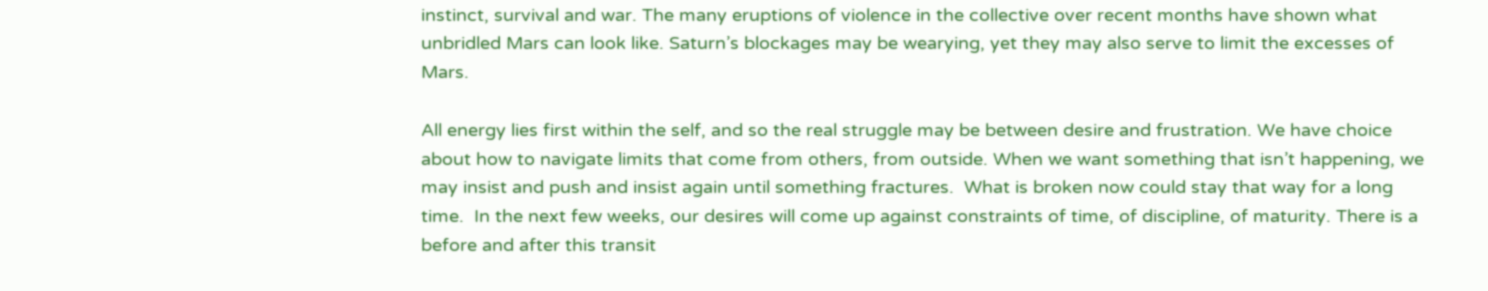instinct, survival and war. The many eruptions of violence in the collective over recent months have shown what unbridled Mars can look like. Saturn’s blockages may be wearying, yet they may also serve to limit the excesses of Mars.

All energy lies first within the self, and so the real struggle may be between desire and frustration. We have choice about how to navigate limits that come from others, from outside. When we want something that isn’t happening, we may insist and push and insist again until something fractures.  What is broken now could stay that way for a long time.  In the next few weeks, our desires will come up against constraints of time, of discipline, of maturity. There is a before and after this transit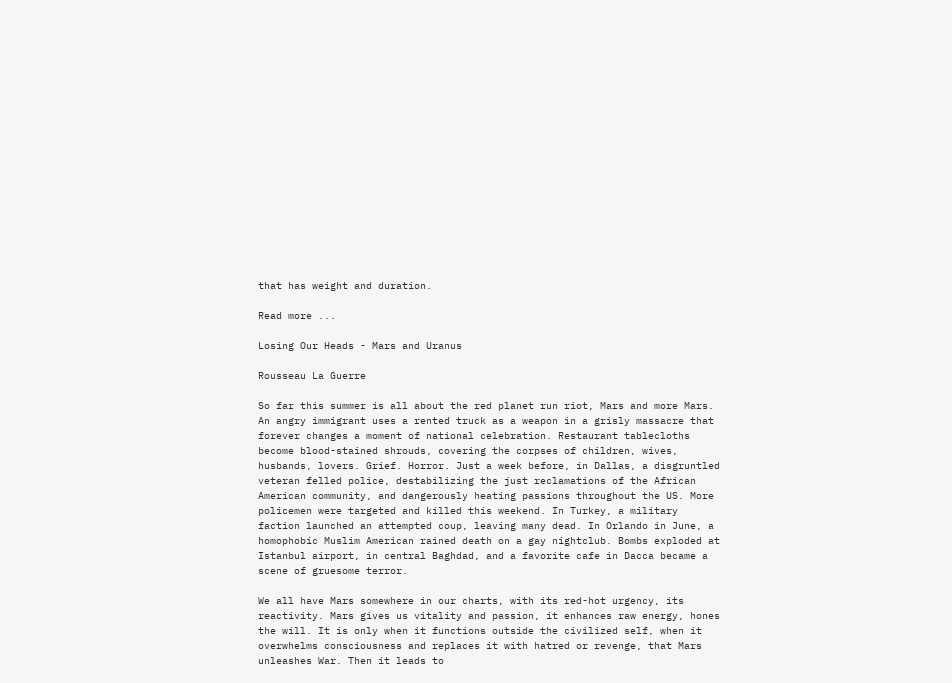that has weight and duration.

Read more ...

Losing Our Heads - Mars and Uranus

Rousseau La Guerre

So far this summer is all about the red planet run riot, Mars and more Mars. An angry immigrant uses a rented truck as a weapon in a grisly massacre that forever changes a moment of national celebration. Restaurant tablecloths become blood-stained shrouds, covering the corpses of children, wives, husbands, lovers. Grief. Horror. Just a week before, in Dallas, a disgruntled veteran felled police, destabilizing the just reclamations of the African American community, and dangerously heating passions throughout the US. More policemen were targeted and killed this weekend. In Turkey, a military faction launched an attempted coup, leaving many dead. In Orlando in June, a homophobic Muslim American rained death on a gay nightclub. Bombs exploded at Istanbul airport, in central Baghdad, and a favorite cafe in Dacca became a scene of gruesome terror.

We all have Mars somewhere in our charts, with its red-hot urgency, its reactivity. Mars gives us vitality and passion, it enhances raw energy, hones the will. It is only when it functions outside the civilized self, when it overwhelms consciousness and replaces it with hatred or revenge, that Mars unleashes War. Then it leads to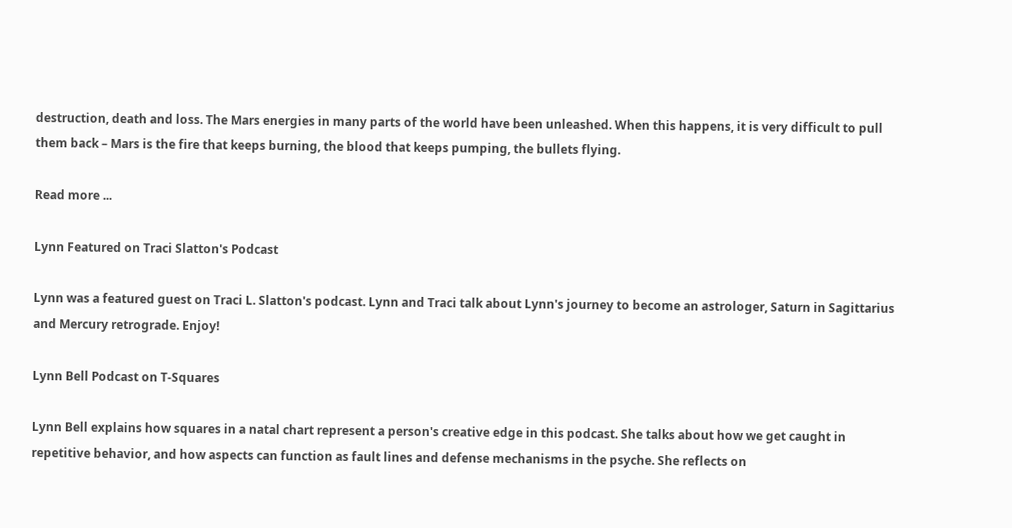destruction, death and loss. The Mars energies in many parts of the world have been unleashed. When this happens, it is very difficult to pull them back – Mars is the fire that keeps burning, the blood that keeps pumping, the bullets flying.

Read more ...

Lynn Featured on Traci Slatton's Podcast

Lynn was a featured guest on Traci L. Slatton's podcast. Lynn and Traci talk about Lynn's journey to become an astrologer, Saturn in Sagittarius and Mercury retrograde. Enjoy!

Lynn Bell Podcast on T-Squares

Lynn Bell explains how squares in a natal chart represent a person's creative edge in this podcast. She talks about how we get caught in repetitive behavior, and how aspects can function as fault lines and defense mechanisms in the psyche. She reflects on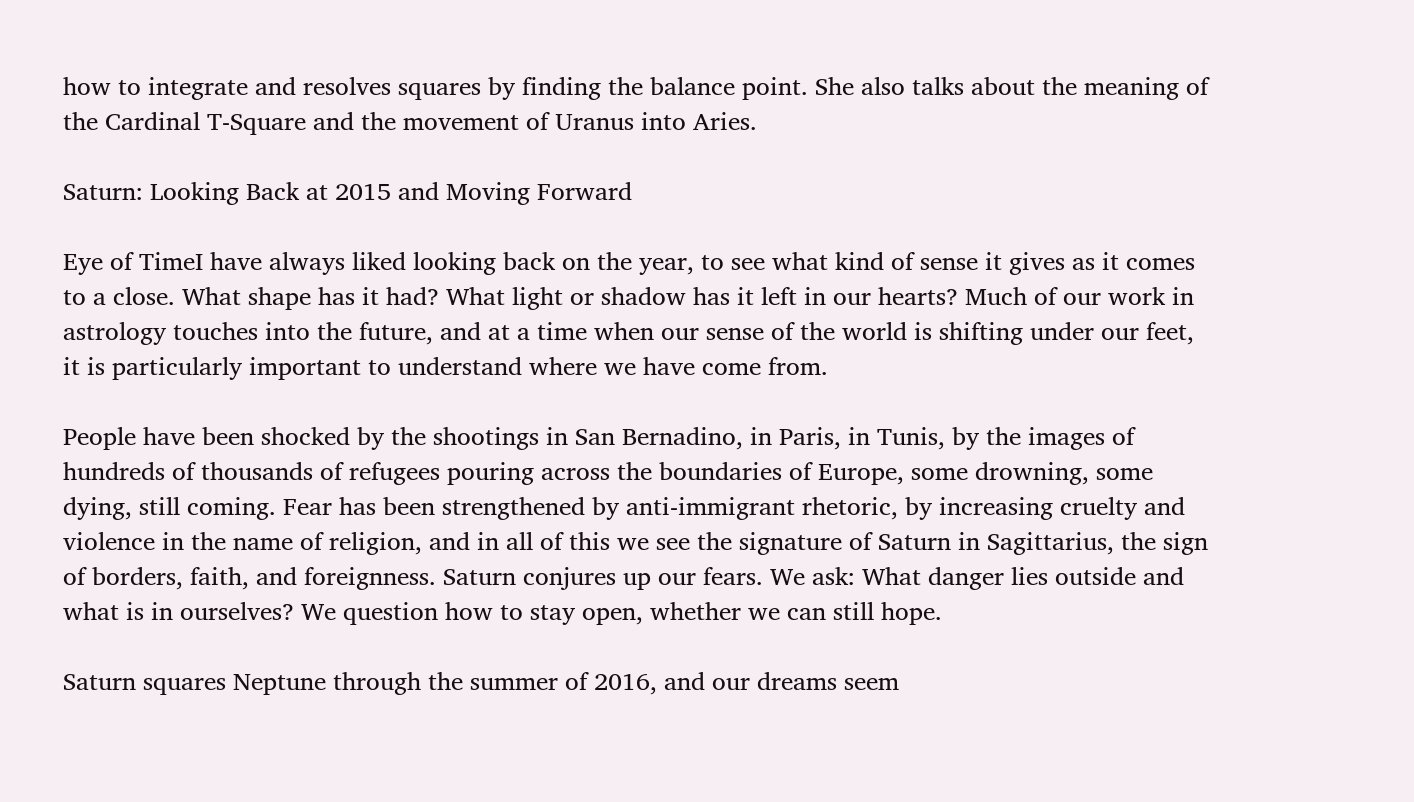how to integrate and resolves squares by finding the balance point. She also talks about the meaning of the Cardinal T-Square and the movement of Uranus into Aries.

Saturn: Looking Back at 2015 and Moving Forward

Eye of TimeI have always liked looking back on the year, to see what kind of sense it gives as it comes to a close. What shape has it had? What light or shadow has it left in our hearts? Much of our work in astrology touches into the future, and at a time when our sense of the world is shifting under our feet, it is particularly important to understand where we have come from.

People have been shocked by the shootings in San Bernadino, in Paris, in Tunis, by the images of hundreds of thousands of refugees pouring across the boundaries of Europe, some drowning, some dying, still coming. Fear has been strengthened by anti-immigrant rhetoric, by increasing cruelty and violence in the name of religion, and in all of this we see the signature of Saturn in Sagittarius, the sign of borders, faith, and foreignness. Saturn conjures up our fears. We ask: What danger lies outside and what is in ourselves? We question how to stay open, whether we can still hope.

Saturn squares Neptune through the summer of 2016, and our dreams seem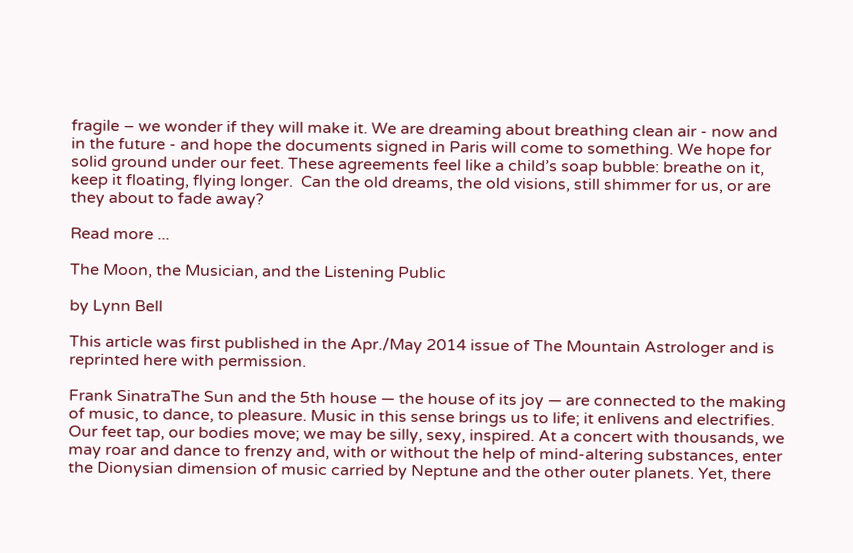fragile – we wonder if they will make it. We are dreaming about breathing clean air - now and in the future - and hope the documents signed in Paris will come to something. We hope for solid ground under our feet. These agreements feel like a child’s soap bubble: breathe on it, keep it floating, flying longer.  Can the old dreams, the old visions, still shimmer for us, or are they about to fade away?

Read more ...

The Moon, the Musician, and the Listening Public

by Lynn Bell

This article was first published in the Apr./May 2014 issue of The Mountain Astrologer and is reprinted here with permission.

Frank SinatraThe Sun and the 5th house — the house of its joy — are connected to the making of music, to dance, to pleasure. Music in this sense brings us to life; it enlivens and electrifies. Our feet tap, our bodies move; we may be silly, sexy, inspired. At a concert with thousands, we may roar and dance to frenzy and, with or without the help of mind-altering substances, enter the Dionysian dimension of music carried by Neptune and the other outer planets. Yet, there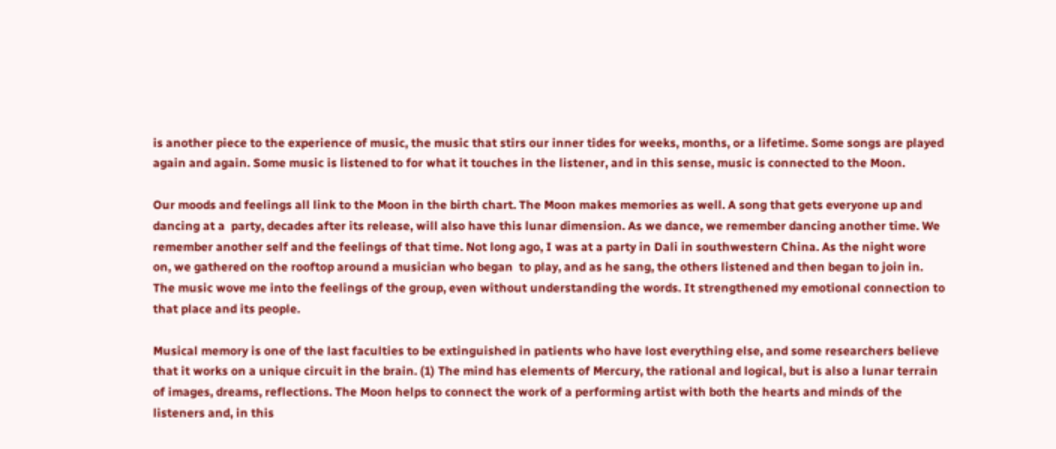is another piece to the experience of music, the music that stirs our inner tides for weeks, months, or a lifetime. Some songs are played again and again. Some music is listened to for what it touches in the listener, and in this sense, music is connected to the Moon.

Our moods and feelings all link to the Moon in the birth chart. The Moon makes memories as well. A song that gets everyone up and dancing at a  party, decades after its release, will also have this lunar dimension. As we dance, we remember dancing another time. We remember another self and the feelings of that time. Not long ago, I was at a party in Dali in southwestern China. As the night wore on, we gathered on the rooftop around a musician who began  to play, and as he sang, the others listened and then began to join in. The music wove me into the feelings of the group, even without understanding the words. It strengthened my emotional connection to that place and its people.

Musical memory is one of the last faculties to be extinguished in patients who have lost everything else, and some researchers believe that it works on a unique circuit in the brain. (1) The mind has elements of Mercury, the rational and logical, but is also a lunar terrain of images, dreams, reflections. The Moon helps to connect the work of a performing artist with both the hearts and minds of the listeners and, in this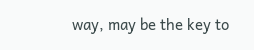way, may be the key to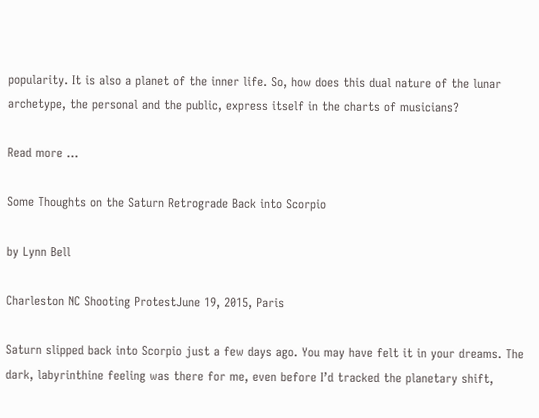popularity. It is also a planet of the inner life. So, how does this dual nature of the lunar archetype, the personal and the public, express itself in the charts of musicians?

Read more ...

Some Thoughts on the Saturn Retrograde Back into Scorpio

by Lynn Bell

Charleston NC Shooting ProtestJune 19, 2015, Paris

Saturn slipped back into Scorpio just a few days ago. You may have felt it in your dreams. The dark, labyrinthine feeling was there for me, even before I’d tracked the planetary shift,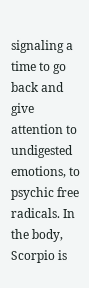signaling a time to go back and give attention to undigested emotions, to psychic free radicals. In the body, Scorpio is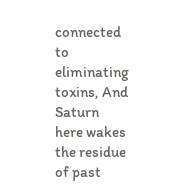connected to eliminating toxins, And Saturn here wakes the residue of past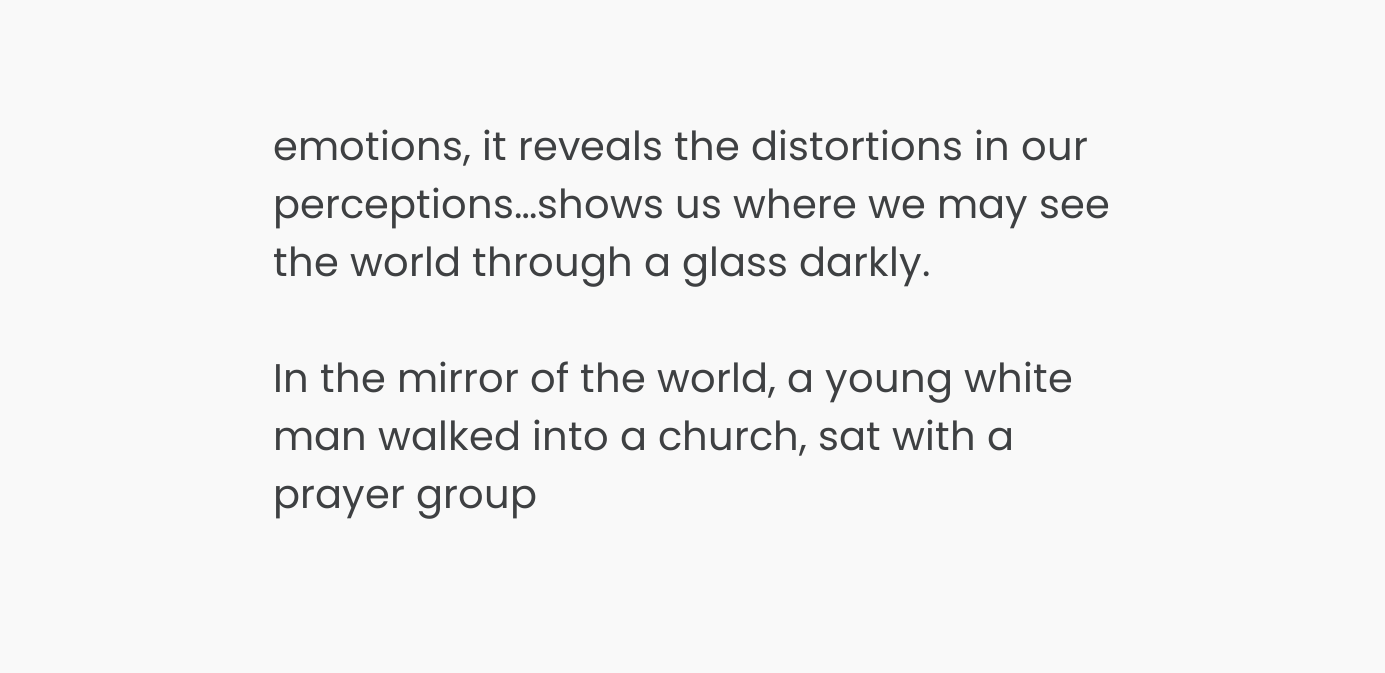emotions, it reveals the distortions in our perceptions…shows us where we may see the world through a glass darkly.

In the mirror of the world, a young white man walked into a church, sat with a prayer group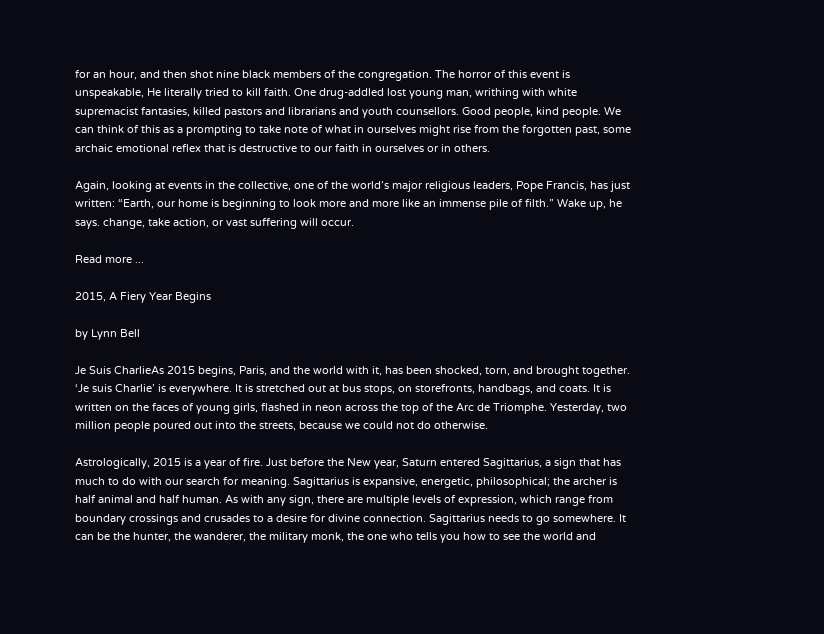for an hour, and then shot nine black members of the congregation. The horror of this event is unspeakable, He literally tried to kill faith. One drug-addled lost young man, writhing with white supremacist fantasies, killed pastors and librarians and youth counsellors. Good people, kind people. We can think of this as a prompting to take note of what in ourselves might rise from the forgotten past, some archaic emotional reflex that is destructive to our faith in ourselves or in others.

Again, looking at events in the collective, one of the world’s major religious leaders, Pope Francis, has just written: “Earth, our home is beginning to look more and more like an immense pile of filth.” Wake up, he says. change, take action, or vast suffering will occur.

Read more ...

2015, A Fiery Year Begins

by Lynn Bell

Je Suis CharlieAs 2015 begins, Paris, and the world with it, has been shocked, torn, and brought together. ‘Je suis Charlie’ is everywhere. It is stretched out at bus stops, on storefronts, handbags, and coats. It is written on the faces of young girls, flashed in neon across the top of the Arc de Triomphe. Yesterday, two million people poured out into the streets, because we could not do otherwise.

Astrologically, 2015 is a year of fire. Just before the New year, Saturn entered Sagittarius, a sign that has much to do with our search for meaning. Sagittarius is expansive, energetic, philosophical; the archer is half animal and half human. As with any sign, there are multiple levels of expression, which range from boundary crossings and crusades to a desire for divine connection. Sagittarius needs to go somewhere. It can be the hunter, the wanderer, the military monk, the one who tells you how to see the world and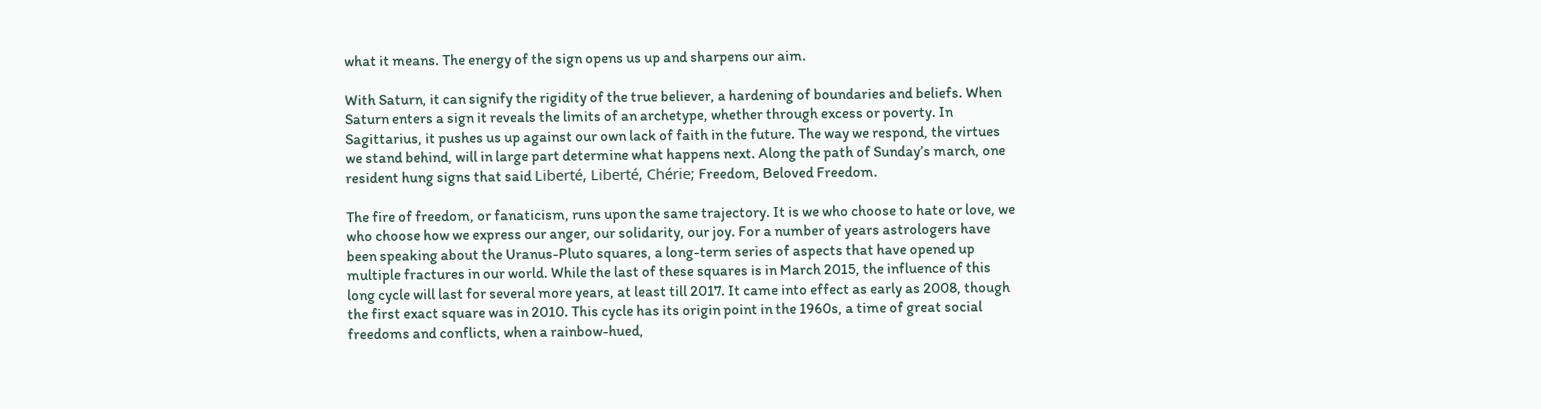what it means. The energy of the sign opens us up and sharpens our aim.

With Saturn, it can signify the rigidity of the true believer, a hardening of boundaries and beliefs. When Saturn enters a sign it reveals the limits of an archetype, whether through excess or poverty. In Sagittarius, it pushes us up against our own lack of faith in the future. The way we respond, the virtues we stand behind, will in large part determine what happens next. Along the path of Sunday’s march, one resident hung signs that said Liberté, Liberté, Chérie; Freedom, Beloved Freedom.

The fire of freedom, or fanaticism, runs upon the same trajectory. It is we who choose to hate or love, we who choose how we express our anger, our solidarity, our joy. For a number of years astrologers have been speaking about the Uranus-Pluto squares, a long-term series of aspects that have opened up multiple fractures in our world. While the last of these squares is in March 2015, the influence of this long cycle will last for several more years, at least till 2017. It came into effect as early as 2008, though the first exact square was in 2010. This cycle has its origin point in the 1960s, a time of great social freedoms and conflicts, when a rainbow-hued,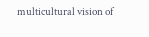multicultural vision of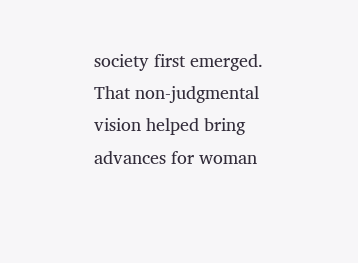society first emerged. That non-judgmental vision helped bring advances for woman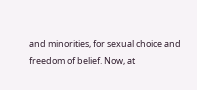and minorities, for sexual choice and freedom of belief. Now, at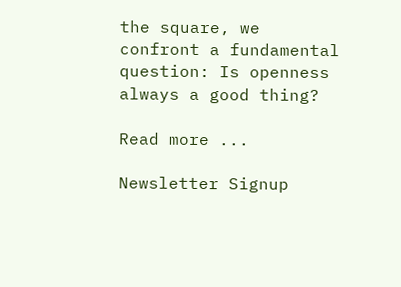the square, we confront a fundamental question: Is openness always a good thing?

Read more ...

Newsletter Signup